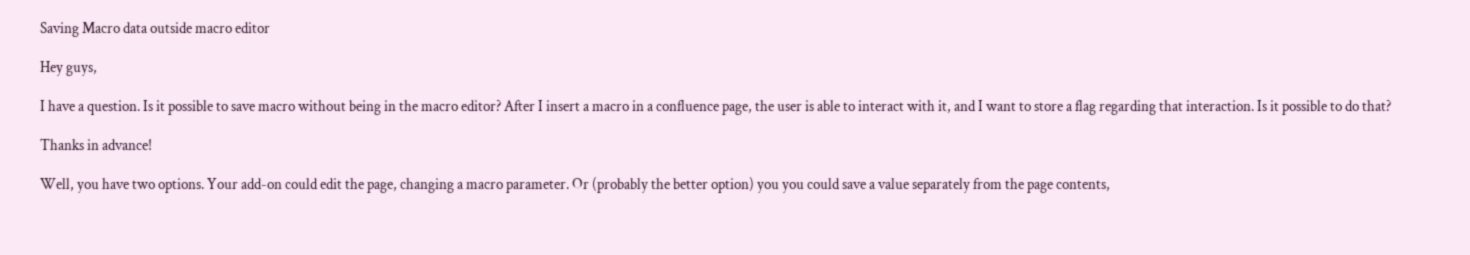Saving Macro data outside macro editor

Hey guys,

I have a question. Is it possible to save macro without being in the macro editor? After I insert a macro in a confluence page, the user is able to interact with it, and I want to store a flag regarding that interaction. Is it possible to do that?

Thanks in advance!

Well, you have two options. Your add-on could edit the page, changing a macro parameter. Or (probably the better option) you you could save a value separately from the page contents,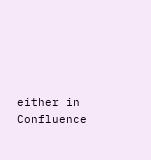either in Confluence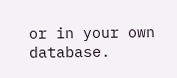or in your own database.